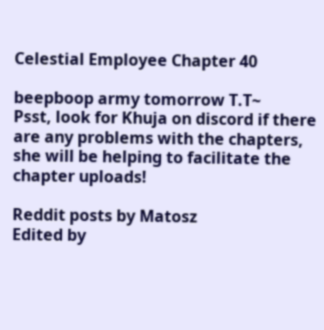Celestial Employee Chapter 40

beepboop army tomorrow T.T~
Psst, look for Khuja on discord if there are any problems with the chapters, she will be helping to facilitate the chapter uploads!

Reddit posts by Matosz
Edited by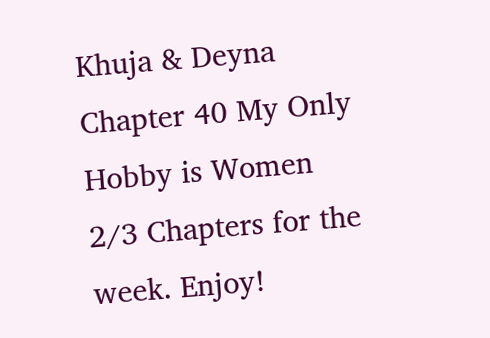Khuja & Deyna
Chapter 40 My Only Hobby is Women
2/3 Chapters for the week. Enjoy!